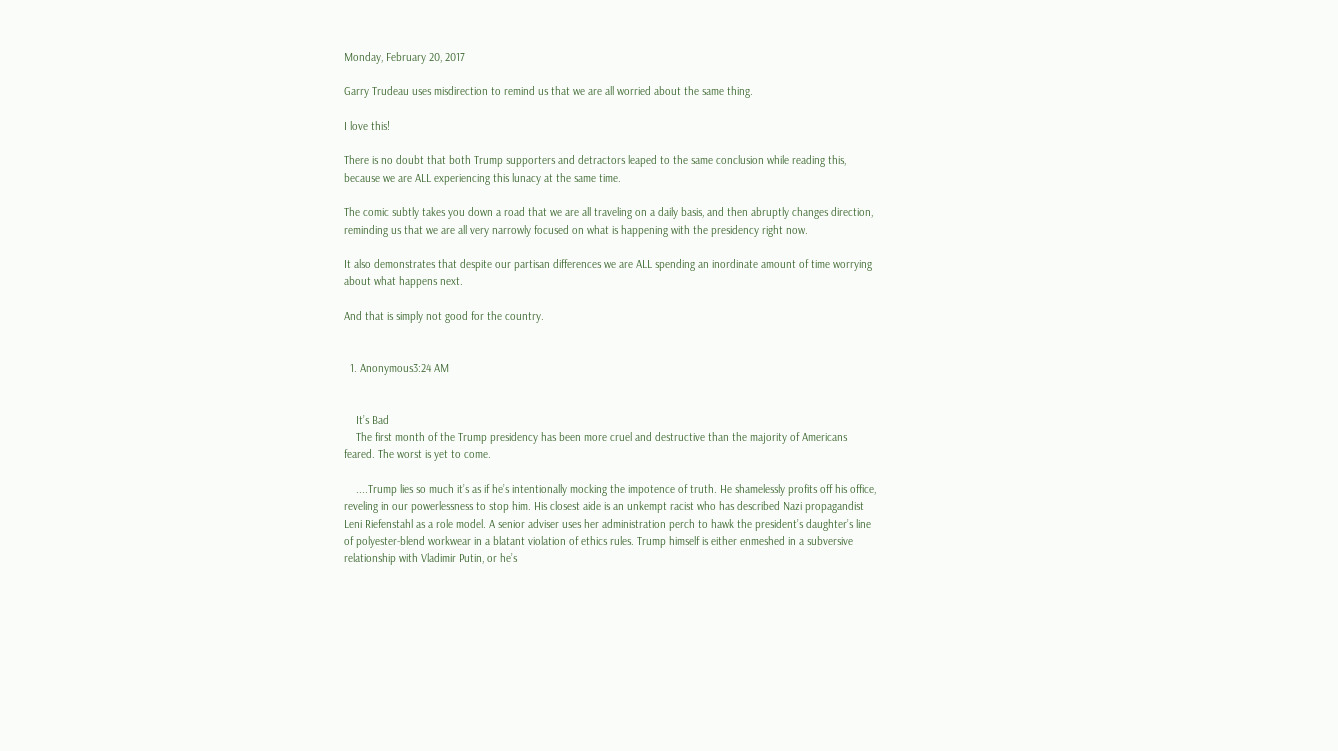Monday, February 20, 2017

Garry Trudeau uses misdirection to remind us that we are all worried about the same thing.

I love this!

There is no doubt that both Trump supporters and detractors leaped to the same conclusion while reading this, because we are ALL experiencing this lunacy at the same time.

The comic subtly takes you down a road that we are all traveling on a daily basis, and then abruptly changes direction, reminding us that we are all very narrowly focused on what is happening with the presidency right now.

It also demonstrates that despite our partisan differences we are ALL spending an inordinate amount of time worrying about what happens next.

And that is simply not good for the country.


  1. Anonymous3:24 AM


    It’s Bad
    The first month of the Trump presidency has been more cruel and destructive than the majority of Americans feared. The worst is yet to come.

    ....Trump lies so much it’s as if he’s intentionally mocking the impotence of truth. He shamelessly profits off his office, reveling in our powerlessness to stop him. His closest aide is an unkempt racist who has described Nazi propagandist Leni Riefenstahl as a role model. A senior adviser uses her administration perch to hawk the president’s daughter’s line of polyester-blend workwear in a blatant violation of ethics rules. Trump himself is either enmeshed in a subversive relationship with Vladimir Putin, or he’s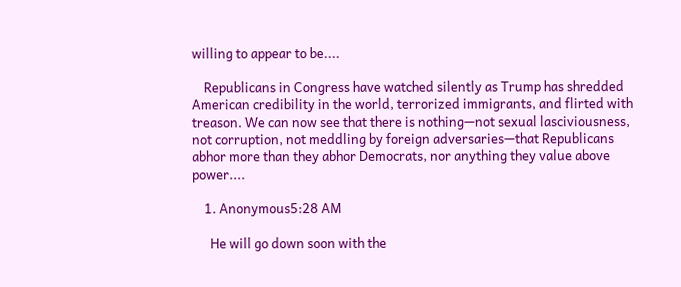willing to appear to be....

    Republicans in Congress have watched silently as Trump has shredded American credibility in the world, terrorized immigrants, and flirted with treason. We can now see that there is nothing—not sexual lasciviousness, not corruption, not meddling by foreign adversaries—that Republicans abhor more than they abhor Democrats, nor anything they value above power....

    1. Anonymous5:28 AM

      He will go down soon with the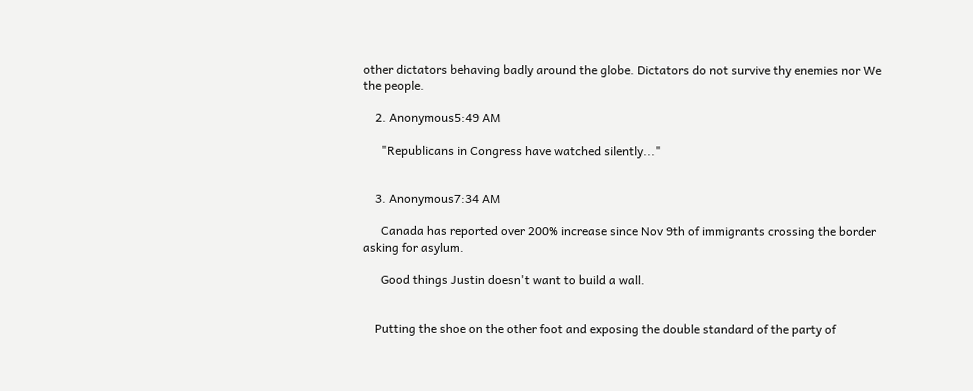other dictators behaving badly around the globe. Dictators do not survive thy enemies nor We the people.

    2. Anonymous5:49 AM

      "Republicans in Congress have watched silently..."


    3. Anonymous7:34 AM

      Canada has reported over 200% increase since Nov 9th of immigrants crossing the border asking for asylum.

      Good things Justin doesn't want to build a wall.


    Putting the shoe on the other foot and exposing the double standard of the party of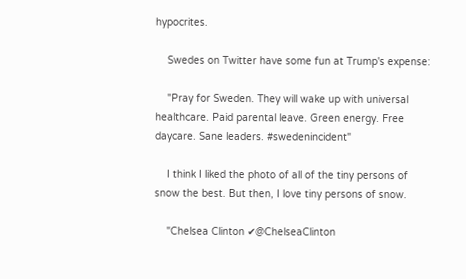hypocrites.

    Swedes on Twitter have some fun at Trump's expense:

    "Pray for Sweden. They will wake up with universal healthcare. Paid parental leave. Green energy. Free daycare. Sane leaders. #swedenincident"

    I think I liked the photo of all of the tiny persons of snow the best. But then, I love tiny persons of snow.

    "Chelsea Clinton ✔@ChelseaClinton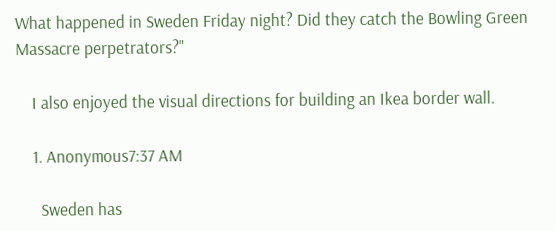What happened in Sweden Friday night? Did they catch the Bowling Green Massacre perpetrators?"

    I also enjoyed the visual directions for building an Ikea border wall.

    1. Anonymous7:37 AM

      Sweden has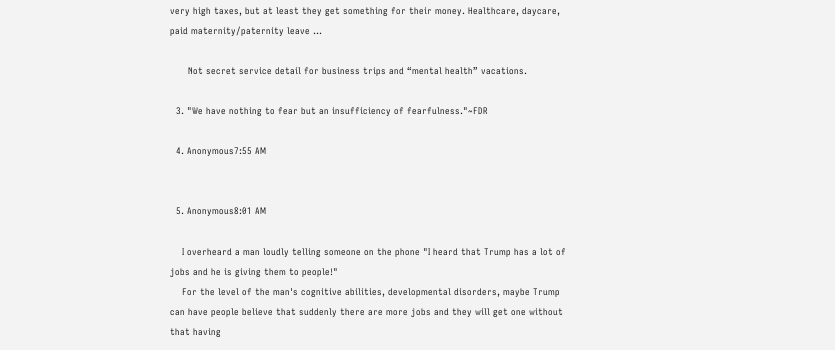very high taxes, but at least they get something for their money. Healthcare, daycare, paid maternity/paternity leave ...

      Not secret service detail for business trips and “mental health” vacations.

  3. "We have nothing to fear but an insufficiency of fearfulness."~FDR

  4. Anonymous7:55 AM


  5. Anonymous8:01 AM

    I overheard a man loudly telling someone on the phone "I heard that Trump has a lot of jobs and he is giving them to people!"
    For the level of the man's cognitive abilities, developmental disorders, maybe Trump can have people believe that suddenly there are more jobs and they will get one without that having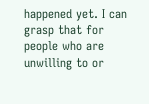happened yet. I can grasp that for people who are unwilling to or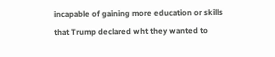incapable of gaining more education or skills that Trump declared wht they wanted to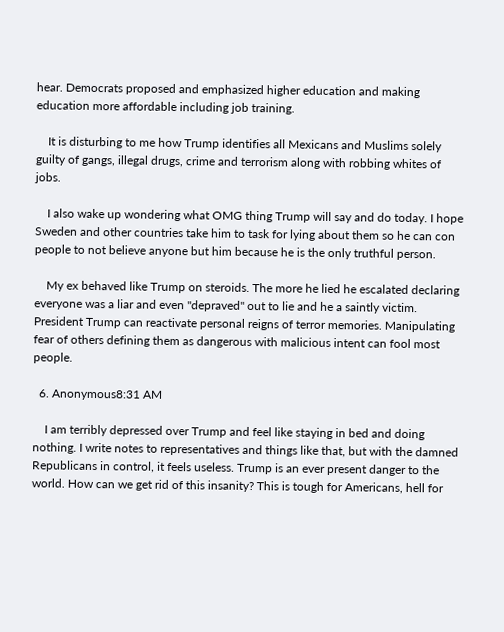hear. Democrats proposed and emphasized higher education and making education more affordable including job training.

    It is disturbing to me how Trump identifies all Mexicans and Muslims solely guilty of gangs, illegal drugs, crime and terrorism along with robbing whites of jobs.

    I also wake up wondering what OMG thing Trump will say and do today. I hope Sweden and other countries take him to task for lying about them so he can con people to not believe anyone but him because he is the only truthful person.

    My ex behaved like Trump on steroids. The more he lied he escalated declaring everyone was a liar and even "depraved" out to lie and he a saintly victim. President Trump can reactivate personal reigns of terror memories. Manipulating fear of others defining them as dangerous with malicious intent can fool most people.

  6. Anonymous8:31 AM

    I am terribly depressed over Trump and feel like staying in bed and doing nothing. I write notes to representatives and things like that, but with the damned Republicans in control, it feels useless. Trump is an ever present danger to the world. How can we get rid of this insanity? This is tough for Americans, hell for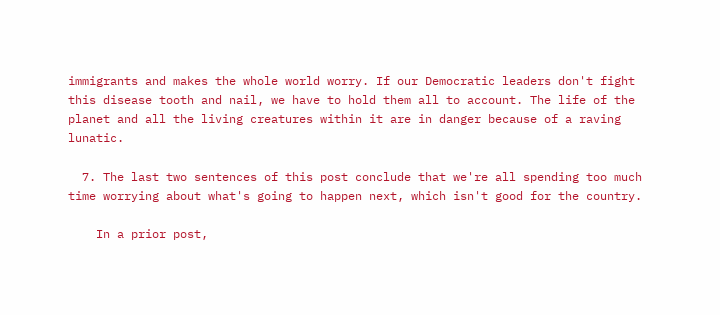immigrants and makes the whole world worry. If our Democratic leaders don't fight this disease tooth and nail, we have to hold them all to account. The life of the planet and all the living creatures within it are in danger because of a raving lunatic.

  7. The last two sentences of this post conclude that we're all spending too much time worrying about what's going to happen next, which isn't good for the country.

    In a prior post,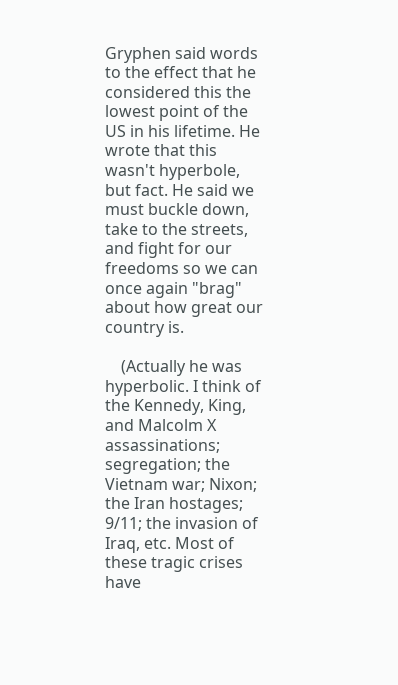Gryphen said words to the effect that he considered this the lowest point of the US in his lifetime. He wrote that this wasn't hyperbole, but fact. He said we must buckle down, take to the streets, and fight for our freedoms so we can once again "brag" about how great our country is.

    (Actually he was hyperbolic. I think of the Kennedy, King, and Malcolm X assassinations; segregation; the Vietnam war; Nixon; the Iran hostages; 9/11; the invasion of Iraq, etc. Most of these tragic crises have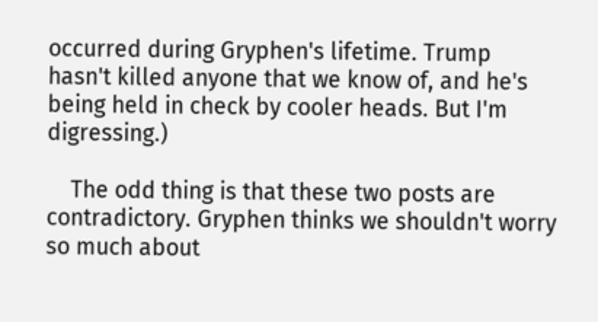occurred during Gryphen's lifetime. Trump hasn't killed anyone that we know of, and he's being held in check by cooler heads. But I'm digressing.)

    The odd thing is that these two posts are contradictory. Gryphen thinks we shouldn't worry so much about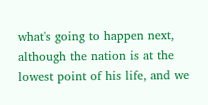what's going to happen next, although the nation is at the lowest point of his life, and we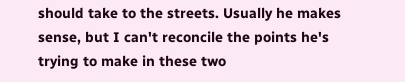should take to the streets. Usually he makes sense, but I can't reconcile the points he's trying to make in these two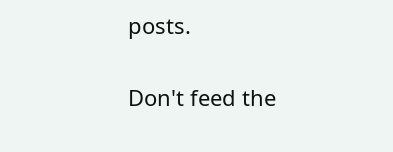posts.


Don't feed the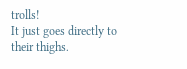trolls!
It just goes directly to their thighs.